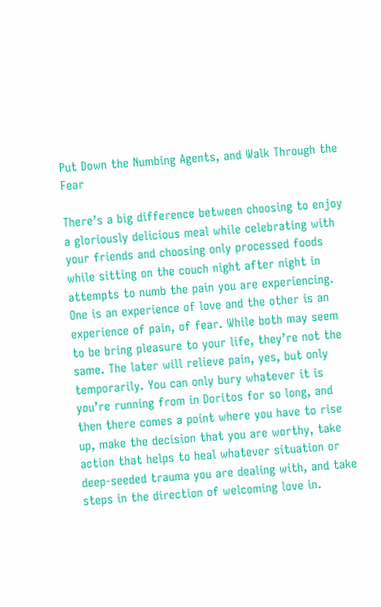Put Down the Numbing Agents, and Walk Through the Fear

There’s a big difference between choosing to enjoy a gloriously delicious meal while celebrating with your friends and choosing only processed foods while sitting on the couch night after night in attempts to numb the pain you are experiencing. One is an experience of love and the other is an experience of pain, of fear. While both may seem to be bring pleasure to your life, they’re not the same. The later will relieve pain, yes, but only temporarily. You can only bury whatever it is you’re running from in Doritos for so long, and then there comes a point where you have to rise up, make the decision that you are worthy, take action that helps to heal whatever situation or deep-seeded trauma you are dealing with, and take steps in the direction of welcoming love in.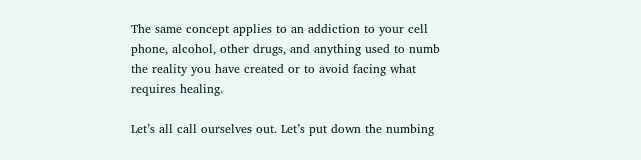The same concept applies to an addiction to your cell phone, alcohol, other drugs, and anything used to numb the reality you have created or to avoid facing what requires healing.

Let’s all call ourselves out. Let’s put down the numbing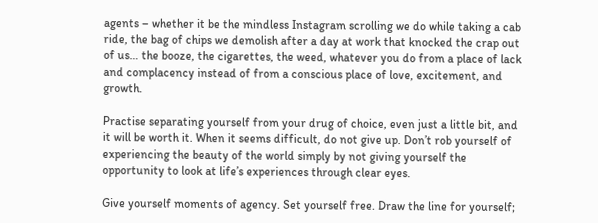agents – whether it be the mindless Instagram scrolling we do while taking a cab ride, the bag of chips we demolish after a day at work that knocked the crap out of us… the booze, the cigarettes, the weed, whatever you do from a place of lack and complacency instead of from a conscious place of love, excitement, and growth.

Practise separating yourself from your drug of choice, even just a little bit, and it will be worth it. When it seems difficult, do not give up. Don’t rob yourself of experiencing the beauty of the world simply by not giving yourself the opportunity to look at life’s experiences through clear eyes.

Give yourself moments of agency. Set yourself free. Draw the line for yourself;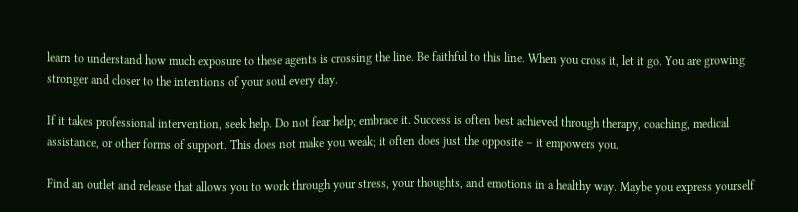learn to understand how much exposure to these agents is crossing the line. Be faithful to this line. When you cross it, let it go. You are growing stronger and closer to the intentions of your soul every day.

If it takes professional intervention, seek help. Do not fear help; embrace it. Success is often best achieved through therapy, coaching, medical assistance, or other forms of support. This does not make you weak; it often does just the opposite – it empowers you.

Find an outlet and release that allows you to work through your stress, your thoughts, and emotions in a healthy way. Maybe you express yourself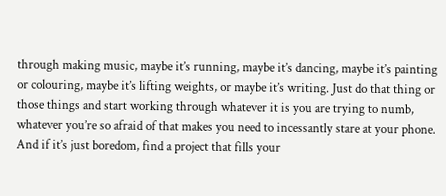through making music, maybe it’s running, maybe it’s dancing, maybe it’s painting or colouring, maybe it’s lifting weights, or maybe it’s writing. Just do that thing or those things and start working through whatever it is you are trying to numb, whatever you’re so afraid of that makes you need to incessantly stare at your phone. And if it’s just boredom, find a project that fills your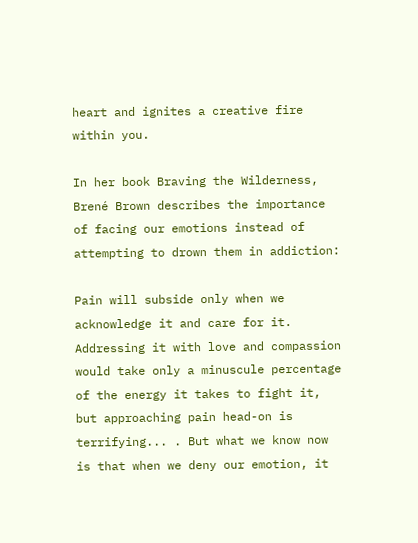heart and ignites a creative fire within you.

In her book Braving the Wilderness, Brené Brown describes the importance of facing our emotions instead of attempting to drown them in addiction:

Pain will subside only when we acknowledge it and care for it. Addressing it with love and compassion would take only a minuscule percentage of the energy it takes to fight it, but approaching pain head-on is terrifying... . But what we know now is that when we deny our emotion, it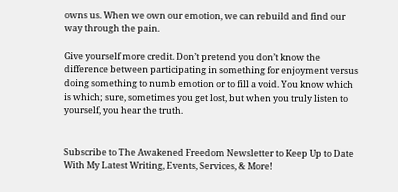owns us. When we own our emotion, we can rebuild and find our way through the pain.

Give yourself more credit. Don’t pretend you don’t know the difference between participating in something for enjoyment versus doing something to numb emotion or to fill a void. You know which is which; sure, sometimes you get lost, but when you truly listen to yourself, you hear the truth.


Subscribe to The Awakened Freedom Newsletter to Keep Up to Date With My Latest Writing, Events, Services, & More!